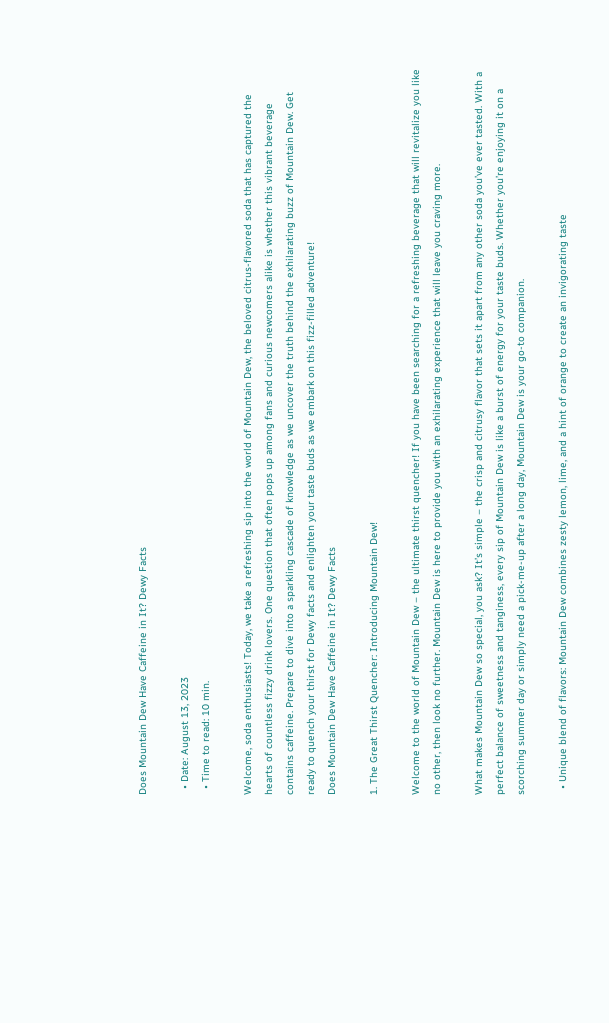Does Mountain Dew Have Caffeine in It? Dewy Facts

  • Date: August 13, 2023
  • Time to read: 10 min.

Welcome, soda enthusiasts! Today, we take a refreshing sip into the world of Mountain Dew, the beloved citrus-flavored soda that has captured the hearts of countless fizzy drink lovers. One question that often pops up among fans and curious newcomers alike is whether this vibrant beverage contains caffeine. Prepare to dive into a sparkling cascade of knowledge as we uncover the truth behind the exhilarating buzz of Mountain Dew. Get ready to quench your thirst for Dewy facts and enlighten your taste buds as we embark on this fizz-filled adventure!
Does Mountain Dew Have Caffeine in It? Dewy Facts

1. The Great Thirst Quencher: Introducing Mountain Dew!

Welcome to the world of Mountain Dew – the ultimate thirst quencher! If you have been searching for a refreshing beverage that will revitalize you like no other, then look no further. Mountain Dew is here to provide you with an exhilarating experience that will leave you craving more.

What makes Mountain Dew so special, you ask? It’s simple – the crisp and citrusy flavor that sets it apart from any other soda you’ve ever tasted. With a perfect balance of sweetness and tanginess, every sip of Mountain Dew is like a burst of energy for your taste buds. Whether you’re enjoying it on a scorching summer day or simply need a pick-me-up after a long day, Mountain Dew is your go-to companion.

  • Unique blend of flavors: Mountain Dew combines zesty lemon, lime, and a hint of orange to create an invigorating taste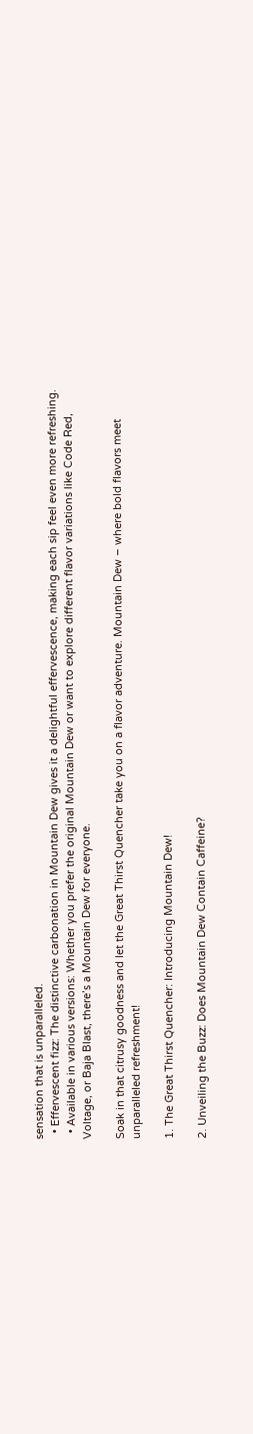sensation that is unparalleled.
  • Effervescent fizz: The distinctive carbonation in Mountain Dew gives it a delightful effervescence, making each sip feel even more refreshing.
  • Available in various versions: Whether you prefer the original Mountain Dew or want to explore different flavor variations like Code Red, Voltage, or Baja Blast, there’s a Mountain Dew for everyone.

Soak in that citrusy goodness and let the Great Thirst Quencher take you on a flavor adventure. Mountain Dew – where bold flavors meet unparalleled refreshment!

1. The Great Thirst Quencher: Introducing Mountain Dew!

2. Unveiling the Buzz: Does Mountain Dew Contain Caffeine?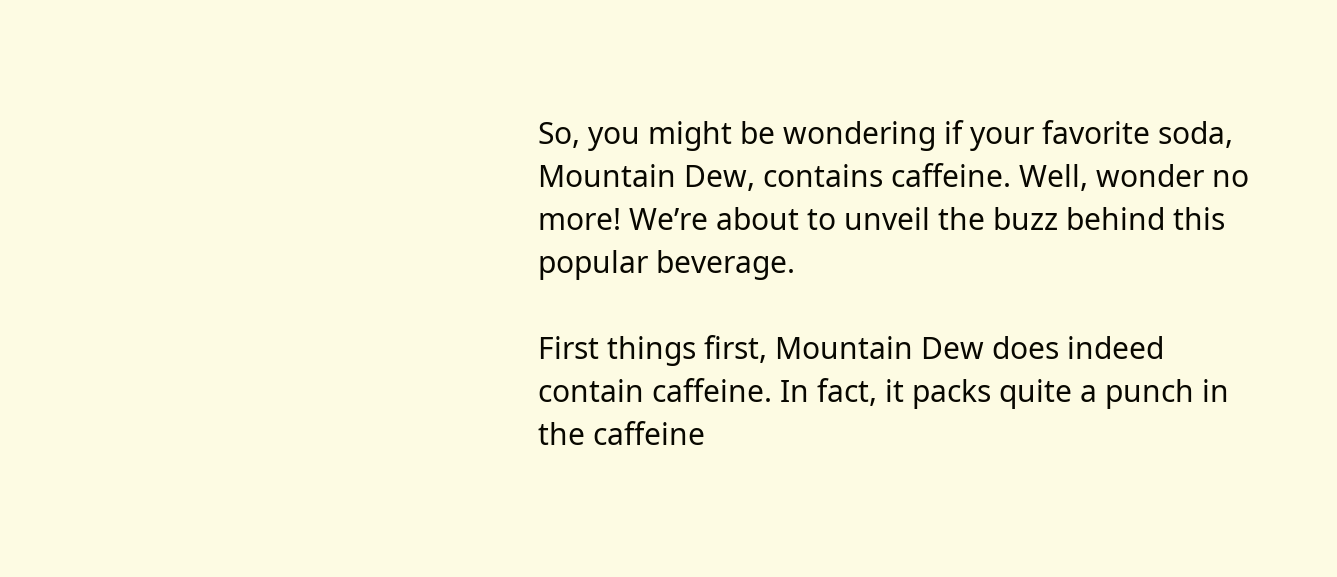So, you might be wondering if your favorite soda, Mountain Dew, contains caffeine. Well, wonder no more! We’re about to unveil the buzz behind this popular beverage.

First things first, Mountain Dew does indeed contain caffeine. In fact, it packs quite a punch in the caffeine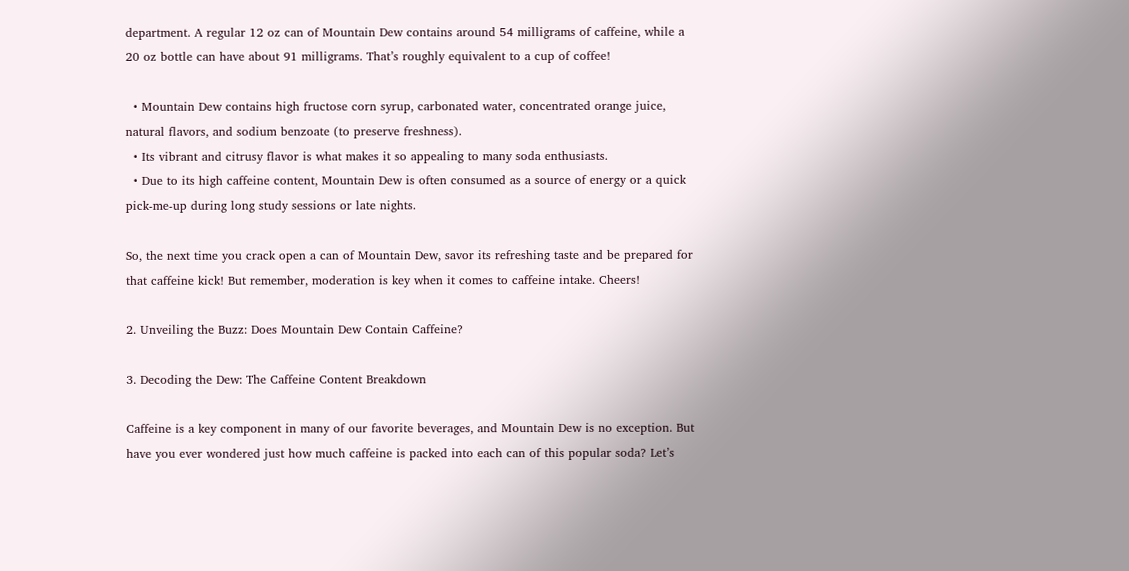department. A regular 12 oz can of Mountain Dew contains around 54 milligrams of caffeine, while a 20 oz bottle can have about 91 milligrams. That’s roughly equivalent to a cup of coffee!

  • Mountain Dew contains high fructose corn syrup, carbonated water, concentrated orange juice, natural flavors, and sodium benzoate (to preserve freshness).
  • Its vibrant and citrusy flavor is what makes it so appealing to many soda enthusiasts.
  • Due to its high caffeine content, Mountain Dew is often consumed as a source of energy or a quick pick-me-up during long study sessions or late nights.

So, the next time you crack open a can of Mountain Dew, savor its refreshing taste and be prepared for that caffeine kick! But remember, moderation is key when it comes to caffeine intake. Cheers!

2. Unveiling the Buzz: Does Mountain Dew Contain Caffeine?

3. Decoding the Dew: The Caffeine Content Breakdown

Caffeine is a key component in many of our favorite beverages, and Mountain Dew is no exception. But have you ever wondered just how much caffeine is packed into each can of this popular soda? Let’s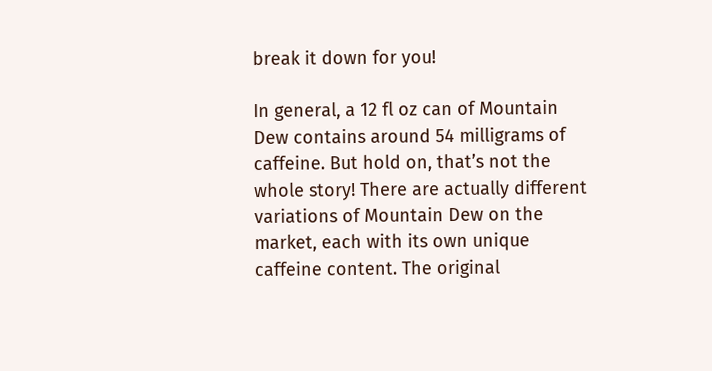break it down for you!

In general, a 12 fl oz can of Mountain Dew contains around 54 milligrams of caffeine. But hold on, that’s not the whole story! There are actually different variations of Mountain Dew on the market, each with its own unique caffeine content. The original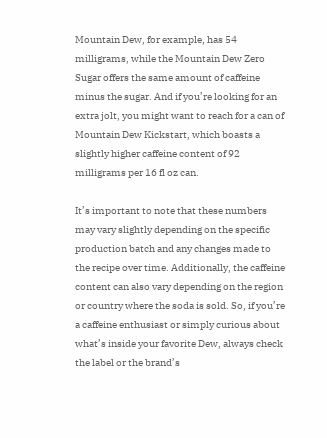Mountain Dew, for example, has 54 milligrams, while the Mountain Dew Zero Sugar offers the same amount of caffeine minus the sugar. And if you’re looking for an extra jolt, you might want to reach for a can of Mountain Dew Kickstart, which boasts a slightly higher caffeine content of 92 milligrams per 16 fl oz can.

It’s important to note that these numbers may vary slightly depending on the specific production batch and any changes made to the recipe over time. Additionally, the caffeine content can also vary depending on the region or country where the soda is sold. So, if you’re a caffeine enthusiast or simply curious about what’s inside your favorite Dew, always check the label or the brand’s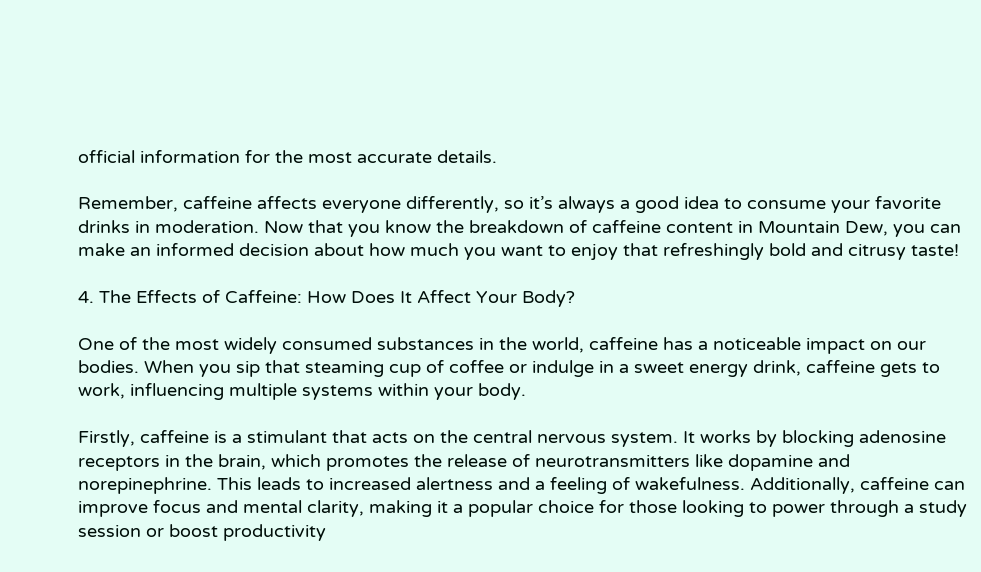official information for the most accurate details.

Remember, caffeine affects everyone differently, so it’s always a good idea to consume your favorite drinks in moderation. Now that you know the breakdown of caffeine content in Mountain Dew, you can make an informed decision about how much you want to enjoy that refreshingly bold and citrusy taste!

4. The Effects of Caffeine: How Does It Affect Your Body?

One of the most widely consumed substances in the world, caffeine has a noticeable impact on our bodies. When you sip that steaming cup of coffee or indulge in a sweet energy drink, caffeine gets to work, influencing multiple systems within your body.

Firstly, caffeine is a stimulant that acts on the central nervous system. It works by blocking adenosine receptors in the brain, which promotes the release of neurotransmitters like dopamine and norepinephrine. This leads to increased alertness and a feeling of wakefulness. Additionally, caffeine can improve focus and mental clarity, making it a popular choice for those looking to power through a study session or boost productivity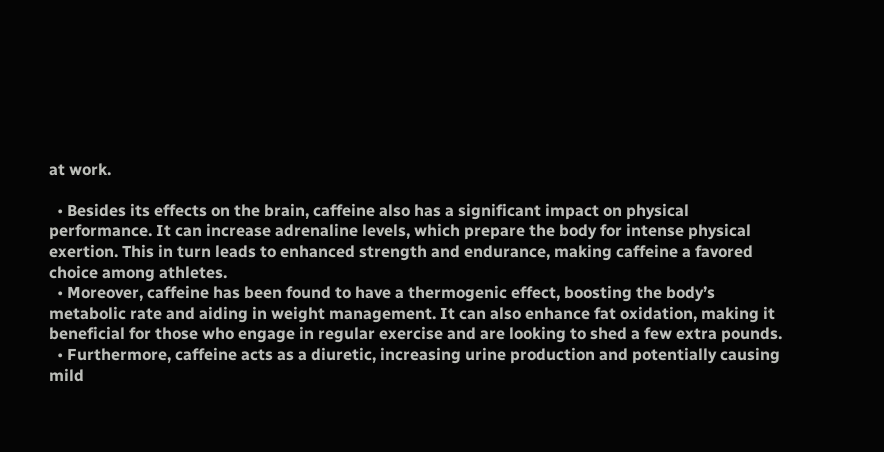at work.

  • Besides its effects on the brain, caffeine also has a significant impact on physical performance. It can increase adrenaline levels, which prepare the body for intense physical exertion. This in turn leads to enhanced strength and endurance, making caffeine a favored choice among athletes.
  • Moreover, caffeine has been found to have a thermogenic effect, boosting the body’s metabolic rate and aiding in weight management. It can also enhance fat oxidation, making it beneficial for those who engage in regular exercise and are looking to shed a few extra pounds.
  • Furthermore, caffeine acts as a diuretic, increasing urine production and potentially causing mild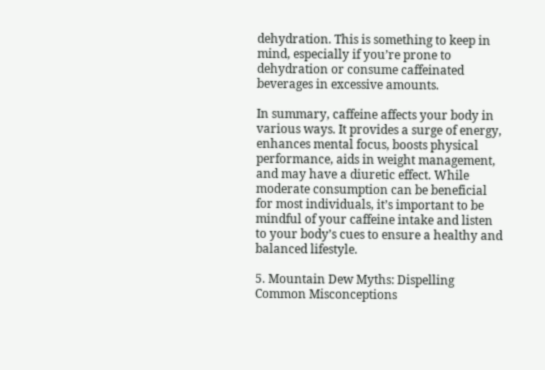dehydration. This is something to keep in mind, especially if you’re prone to dehydration or consume caffeinated beverages in excessive amounts.

In summary, caffeine affects your body in various ways. It provides a surge of energy, enhances mental focus, boosts physical performance, aids in weight management, and may have a diuretic effect. While moderate consumption can be beneficial for most individuals, it’s important to be mindful of your caffeine intake and listen to your body’s cues to ensure a healthy and balanced lifestyle.

5. Mountain Dew Myths: Dispelling Common Misconceptions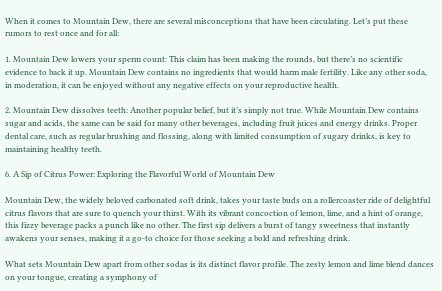When it comes to Mountain Dew, there are several misconceptions that have been circulating. Let’s put these rumors to rest once and for all:

1. Mountain Dew lowers your sperm count: This claim has been making the rounds, but there’s no scientific evidence to back it up. Mountain Dew contains no ingredients that would harm male fertility. Like any other soda, in moderation, it can be enjoyed without any negative effects on your reproductive health.

2. Mountain Dew dissolves teeth: Another popular belief, but it’s simply not true. While Mountain Dew contains sugar and acids, the same can be said for many other beverages, including fruit juices and energy drinks. Proper dental care, such as regular brushing and flossing, along with limited consumption of sugary drinks, is key to maintaining healthy teeth.

6. A Sip of Citrus Power: Exploring the Flavorful World of Mountain Dew

Mountain Dew, the widely beloved carbonated soft drink, takes your taste buds on a rollercoaster ride of delightful citrus flavors that are sure to quench your thirst. With its vibrant concoction of lemon, lime, and a hint of orange, this fizzy beverage packs a punch like no other. The first sip delivers a burst of tangy sweetness that instantly awakens your senses, making it a go-to choice for those seeking a bold and refreshing drink.

What sets Mountain Dew apart from other sodas is its distinct flavor profile. The zesty lemon and lime blend dances on your tongue, creating a symphony of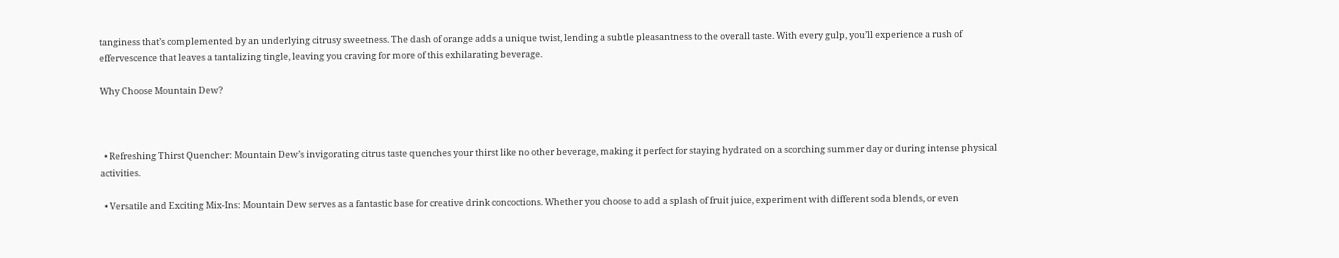tanginess that’s complemented by an underlying citrusy sweetness. The dash of orange adds a unique twist, lending a subtle pleasantness to the overall taste. With every gulp, you’ll experience a rush of effervescence that leaves a tantalizing tingle, leaving you craving for more of this exhilarating beverage.

Why Choose Mountain Dew?



  • Refreshing Thirst Quencher: Mountain Dew’s invigorating citrus taste quenches your thirst like no other beverage, making it perfect for staying hydrated on a scorching summer day or during intense physical activities.

  • Versatile and Exciting Mix-Ins: Mountain Dew serves as a fantastic base for creative drink concoctions. Whether you choose to add a splash of fruit juice, experiment with different soda blends, or even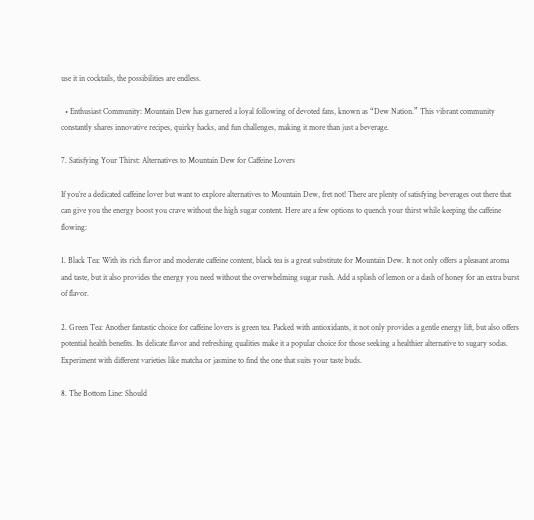use it in cocktails, the possibilities are endless.

  • Enthusiast Community: Mountain Dew has garnered a loyal following of devoted fans, known as “Dew Nation.” This vibrant community constantly shares innovative recipes, quirky hacks, and fun challenges, making it more than just a beverage.

7. Satisfying Your Thirst: Alternatives to Mountain Dew for Caffeine Lovers

If you’re a dedicated caffeine lover but want to explore alternatives to Mountain Dew, fret not! There are plenty of satisfying beverages out there that can give you the energy boost you crave without the high sugar content. Here are a few options to quench your thirst while keeping the caffeine flowing:

1. Black Tea: With its rich flavor and moderate caffeine content, black tea is a great substitute for Mountain Dew. It not only offers a pleasant aroma and taste, but it also provides the energy you need without the overwhelming sugar rush. Add a splash of lemon or a dash of honey for an extra burst of flavor.

2. Green Tea: Another fantastic choice for caffeine lovers is green tea. Packed with antioxidants, it not only provides a gentle energy lift, but also offers potential health benefits. Its delicate flavor and refreshing qualities make it a popular choice for those seeking a healthier alternative to sugary sodas. Experiment with different varieties like matcha or jasmine to find the one that suits your taste buds.

8. The Bottom Line: Should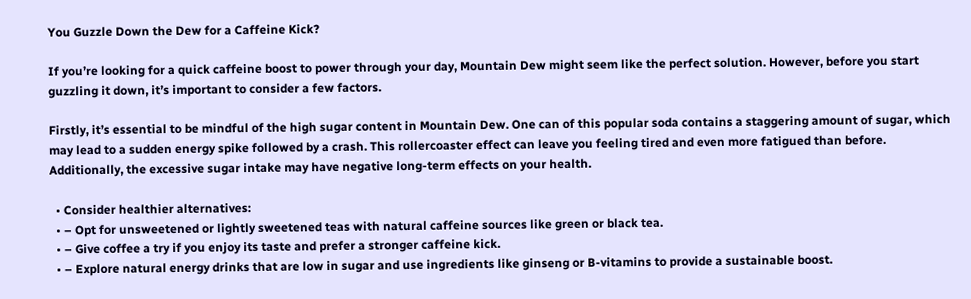You Guzzle Down the Dew for a Caffeine Kick?

If you’re looking for a quick caffeine boost to power through your day, Mountain Dew might seem like the perfect solution. However, before you start guzzling it down, it’s important to consider a few factors.

Firstly, it’s essential to be mindful of the high sugar content in Mountain Dew. One can of this popular soda contains a staggering amount of sugar, which may lead to a sudden energy spike followed by a crash. This rollercoaster effect can leave you feeling tired and even more fatigued than before. Additionally, the excessive sugar intake may have negative long-term effects on your health.

  • Consider healthier alternatives:
  • – Opt for unsweetened or lightly sweetened teas with natural caffeine sources like green or black tea.
  • – Give coffee a try if you enjoy its taste and prefer a stronger caffeine kick.
  • – Explore natural energy drinks that are low in sugar and use ingredients like ginseng or B-vitamins to provide a sustainable boost.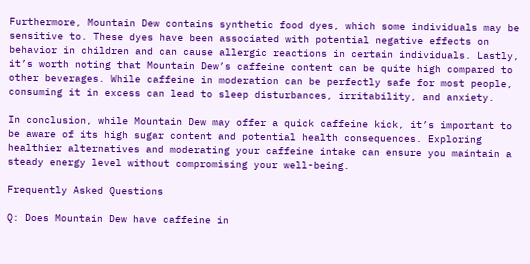Furthermore, Mountain Dew contains synthetic food dyes, which some individuals may be sensitive to. These dyes have been associated with potential negative effects on behavior in children and can cause allergic reactions in certain individuals. Lastly, it’s worth noting that Mountain Dew’s caffeine content can be quite high compared to other beverages. While caffeine in moderation can be perfectly safe for most people, consuming it in excess can lead to sleep disturbances, irritability, and anxiety.

In conclusion, while Mountain Dew may offer a quick caffeine kick, it’s important to be aware of its high sugar content and potential health consequences. Exploring healthier alternatives and moderating your caffeine intake can ensure you maintain a steady energy level without compromising your well-being.

Frequently Asked Questions

Q: Does Mountain Dew have caffeine in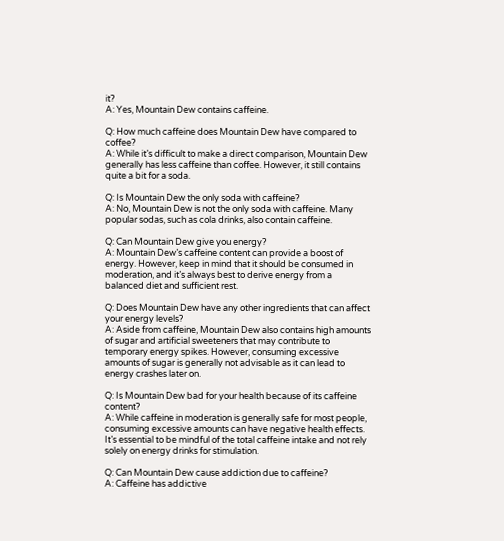it?
A: Yes, Mountain Dew contains caffeine.

Q: How much caffeine does Mountain Dew have compared to coffee?
A: While it’s difficult to make a direct comparison, Mountain Dew generally has less caffeine than coffee. However, it still contains quite a bit for a soda.

Q: Is Mountain Dew the only soda with caffeine?
A: No, Mountain Dew is not the only soda with caffeine. Many popular sodas, such as cola drinks, also contain caffeine.

Q: Can Mountain Dew give you energy?
A: Mountain Dew’s caffeine content can provide a boost of energy. However, keep in mind that it should be consumed in moderation, and it’s always best to derive energy from a balanced diet and sufficient rest.

Q: Does Mountain Dew have any other ingredients that can affect your energy levels?
A: Aside from caffeine, Mountain Dew also contains high amounts of sugar and artificial sweeteners that may contribute to temporary energy spikes. However, consuming excessive amounts of sugar is generally not advisable as it can lead to energy crashes later on.

Q: Is Mountain Dew bad for your health because of its caffeine content?
A: While caffeine in moderation is generally safe for most people, consuming excessive amounts can have negative health effects. It’s essential to be mindful of the total caffeine intake and not rely solely on energy drinks for stimulation.

Q: Can Mountain Dew cause addiction due to caffeine?
A: Caffeine has addictive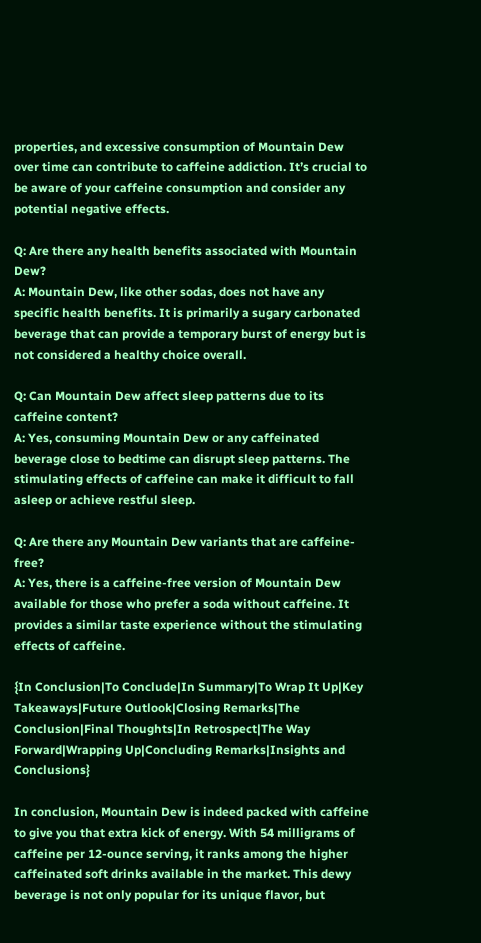properties, and excessive consumption of Mountain Dew over time can contribute to caffeine addiction. It’s crucial to be aware of your caffeine consumption and consider any potential negative effects.

Q: Are there any health benefits associated with Mountain Dew?
A: Mountain Dew, like other sodas, does not have any specific health benefits. It is primarily a sugary carbonated beverage that can provide a temporary burst of energy but is not considered a healthy choice overall.

Q: Can Mountain Dew affect sleep patterns due to its caffeine content?
A: Yes, consuming Mountain Dew or any caffeinated beverage close to bedtime can disrupt sleep patterns. The stimulating effects of caffeine can make it difficult to fall asleep or achieve restful sleep.

Q: Are there any Mountain Dew variants that are caffeine-free?
A: Yes, there is a caffeine-free version of Mountain Dew available for those who prefer a soda without caffeine. It provides a similar taste experience without the stimulating effects of caffeine.

{In Conclusion|To Conclude|In Summary|To Wrap It Up|Key Takeaways|Future Outlook|Closing Remarks|The Conclusion|Final Thoughts|In Retrospect|The Way Forward|Wrapping Up|Concluding Remarks|Insights and Conclusions}

In conclusion, Mountain Dew is indeed packed with caffeine to give you that extra kick of energy. With 54 milligrams of caffeine per 12-ounce serving, it ranks among the higher caffeinated soft drinks available in the market. This dewy beverage is not only popular for its unique flavor, but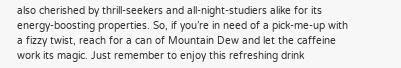also cherished by thrill-seekers and all-night-studiers alike for its energy-boosting properties. So, if you’re in need of a pick-me-up with a fizzy twist, reach for a can of Mountain Dew and let the caffeine work its magic. Just remember to enjoy this refreshing drink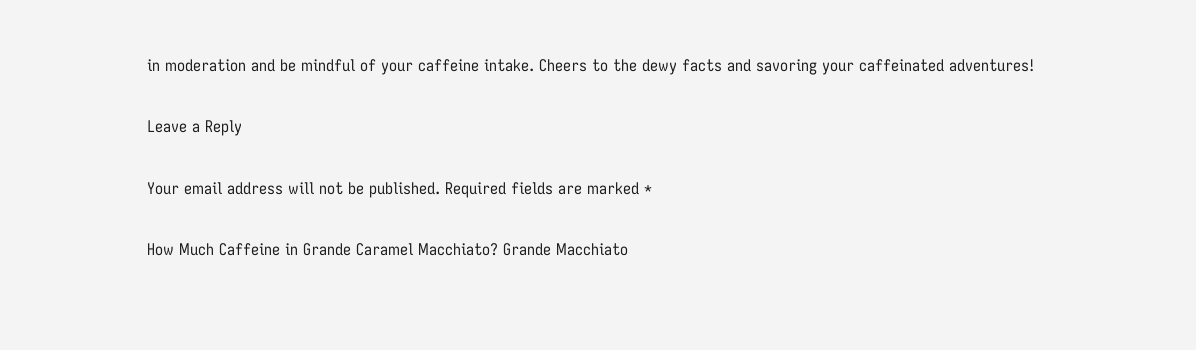in moderation and be mindful of your caffeine intake. Cheers to the dewy facts and savoring your caffeinated adventures!

Leave a Reply

Your email address will not be published. Required fields are marked *

How Much Caffeine in Grande Caramel Macchiato? Grande Macchiato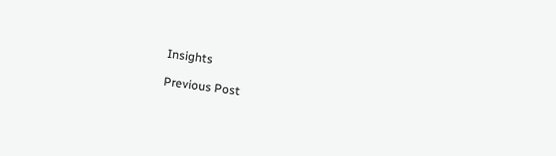Insights

Previous Post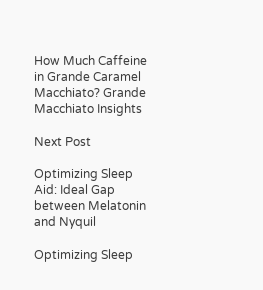How Much Caffeine in Grande Caramel Macchiato? Grande Macchiato Insights

Next Post

Optimizing Sleep Aid: Ideal Gap between Melatonin and Nyquil

Optimizing Sleep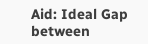Aid: Ideal Gap between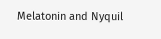Melatonin and Nyquil